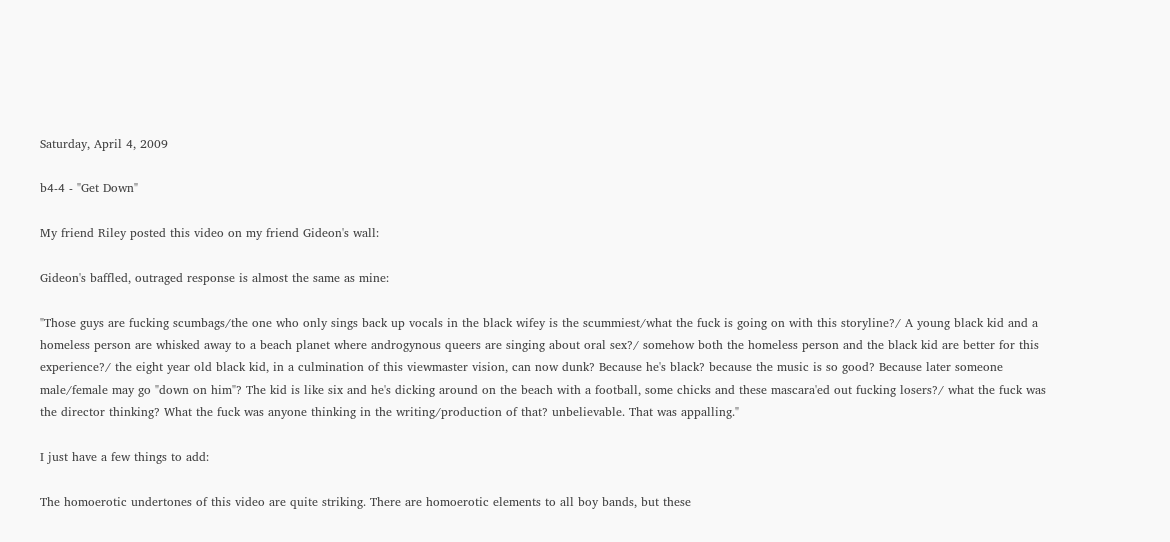Saturday, April 4, 2009

b4-4 - "Get Down"

My friend Riley posted this video on my friend Gideon's wall:

Gideon's baffled, outraged response is almost the same as mine:

"Those guys are fucking scumbags/the one who only sings back up vocals in the black wifey is the scummiest/what the fuck is going on with this storyline?/ A young black kid and a homeless person are whisked away to a beach planet where androgynous queers are singing about oral sex?/ somehow both the homeless person and the black kid are better for this experience?/ the eight year old black kid, in a culmination of this viewmaster vision, can now dunk? Because he's black? because the music is so good? Because later someone male/female may go "down on him"? The kid is like six and he's dicking around on the beach with a football, some chicks and these mascara'ed out fucking losers?/ what the fuck was the director thinking? What the fuck was anyone thinking in the writing/production of that? unbelievable. That was appalling."

I just have a few things to add:

The homoerotic undertones of this video are quite striking. There are homoerotic elements to all boy bands, but these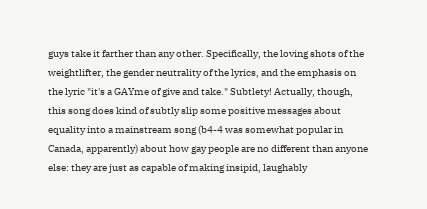guys take it farther than any other. Specifically, the loving shots of the weightlifter, the gender neutrality of the lyrics, and the emphasis on the lyric "it's a GAYme of give and take." Subtlety! Actually, though, this song does kind of subtly slip some positive messages about equality into a mainstream song (b4-4 was somewhat popular in Canada, apparently) about how gay people are no different than anyone else: they are just as capable of making insipid, laughably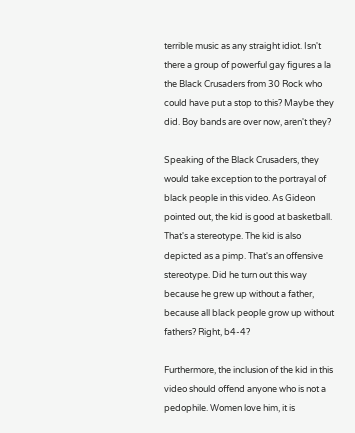terrible music as any straight idiot. Isn't there a group of powerful gay figures a la the Black Crusaders from 30 Rock who could have put a stop to this? Maybe they did. Boy bands are over now, aren't they?

Speaking of the Black Crusaders, they would take exception to the portrayal of black people in this video. As Gideon pointed out, the kid is good at basketball. That's a stereotype. The kid is also depicted as a pimp. That's an offensive stereotype. Did he turn out this way because he grew up without a father, because all black people grow up without fathers? Right, b4-4?

Furthermore, the inclusion of the kid in this video should offend anyone who is not a pedophile. Women love him, it is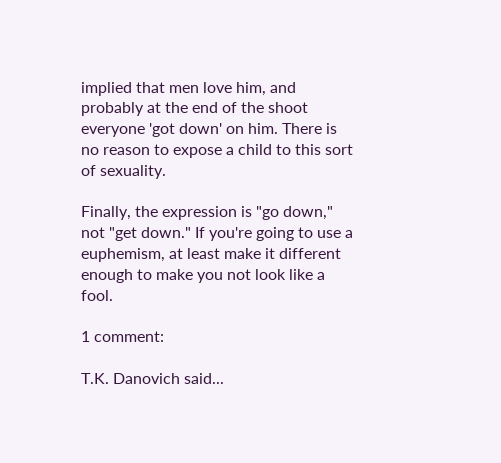implied that men love him, and probably at the end of the shoot everyone 'got down' on him. There is no reason to expose a child to this sort of sexuality.

Finally, the expression is "go down," not "get down." If you're going to use a euphemism, at least make it different enough to make you not look like a fool.

1 comment:

T.K. Danovich said...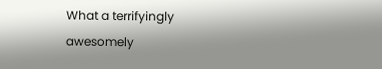What a terrifyingly awesomely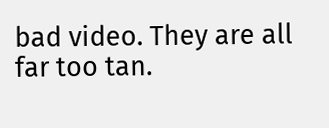bad video. They are all far too tan.